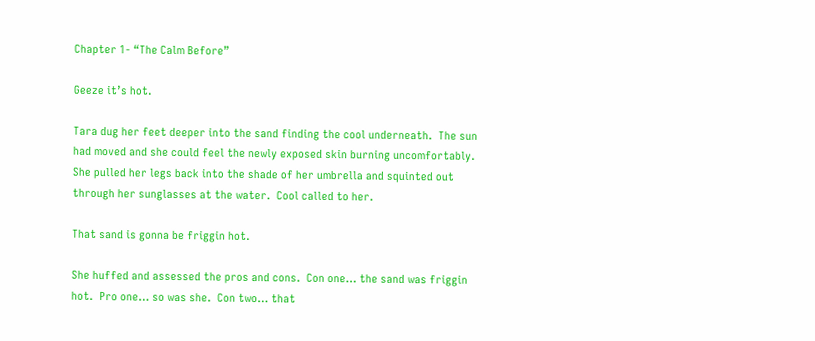Chapter 1- “The Calm Before”

Geeze it’s hot.

Tara dug her feet deeper into the sand finding the cool underneath.  The sun had moved and she could feel the newly exposed skin burning uncomfortably.  She pulled her legs back into the shade of her umbrella and squinted out through her sunglasses at the water.  Cool called to her.

That sand is gonna be friggin hot.

She huffed and assessed the pros and cons.  Con one… the sand was friggin hot.  Pro one… so was she.  Con two… that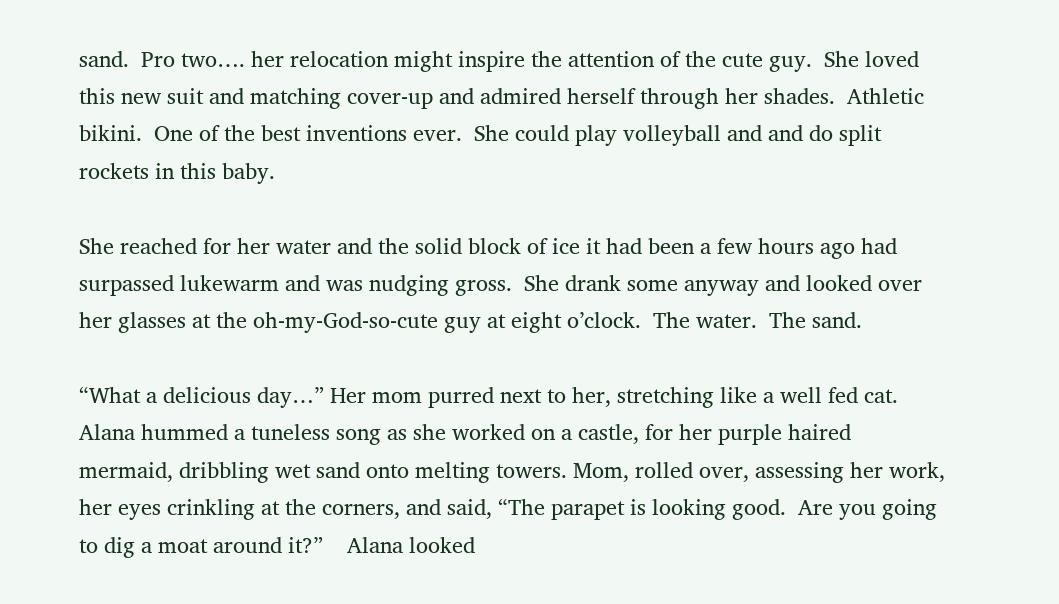sand.  Pro two…. her relocation might inspire the attention of the cute guy.  She loved this new suit and matching cover-up and admired herself through her shades.  Athletic bikini.  One of the best inventions ever.  She could play volleyball and and do split rockets in this baby.

She reached for her water and the solid block of ice it had been a few hours ago had surpassed lukewarm and was nudging gross.  She drank some anyway and looked over her glasses at the oh-my-God-so-cute guy at eight o’clock.  The water.  The sand.

“What a delicious day…” Her mom purred next to her, stretching like a well fed cat.   Alana hummed a tuneless song as she worked on a castle, for her purple haired mermaid, dribbling wet sand onto melting towers. Mom, rolled over, assessing her work, her eyes crinkling at the corners, and said, “The parapet is looking good.  Are you going to dig a moat around it?”    Alana looked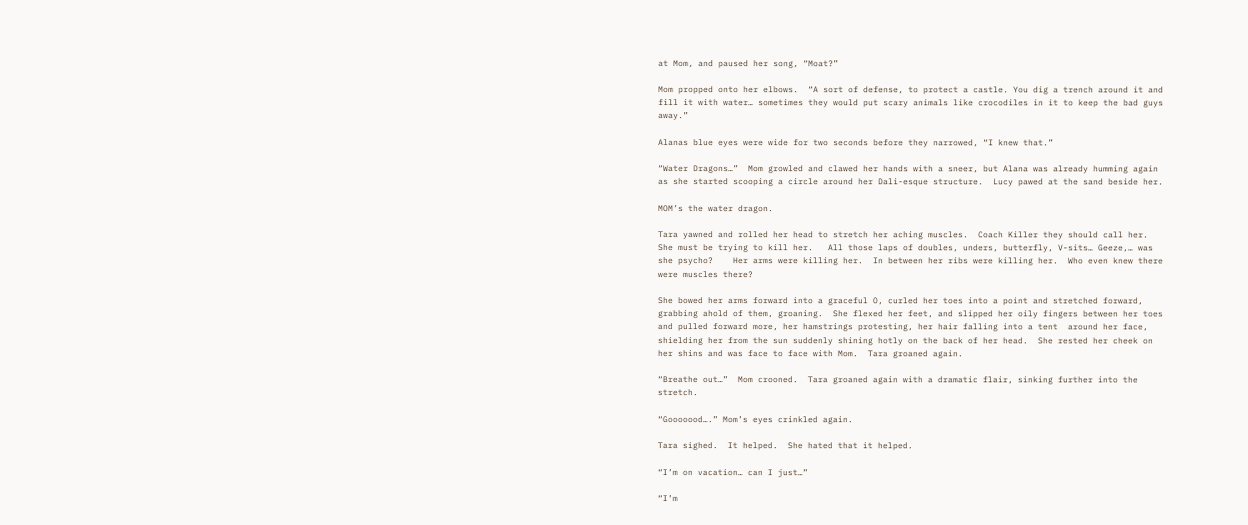at Mom, and paused her song, “Moat?”

Mom propped onto her elbows.  “A sort of defense, to protect a castle. You dig a trench around it and fill it with water… sometimes they would put scary animals like crocodiles in it to keep the bad guys away.”

Alanas blue eyes were wide for two seconds before they narrowed, “I knew that.”

“Water Dragons…”  Mom growled and clawed her hands with a sneer, but Alana was already humming again as she started scooping a circle around her Dali-esque structure.  Lucy pawed at the sand beside her.

MOM’s the water dragon.

Tara yawned and rolled her head to stretch her aching muscles.  Coach Killer they should call her.  She must be trying to kill her.   All those laps of doubles, unders, butterfly, V-sits… Geeze,… was she psycho?    Her arms were killing her.  In between her ribs were killing her.  Who even knew there were muscles there?

She bowed her arms forward into a graceful O, curled her toes into a point and stretched forward, grabbing ahold of them, groaning.  She flexed her feet, and slipped her oily fingers between her toes and pulled forward more, her hamstrings protesting, her hair falling into a tent  around her face, shielding her from the sun suddenly shining hotly on the back of her head.  She rested her cheek on her shins and was face to face with Mom.  Tara groaned again.

“Breathe out…”  Mom crooned.  Tara groaned again with a dramatic flair, sinking further into the stretch.

“Gooooood….” Mom’s eyes crinkled again.

Tara sighed.  It helped.  She hated that it helped.

“I’m on vacation… can I just…”

“I’m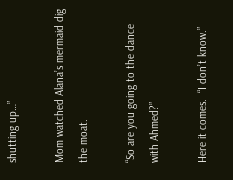shutting up…”

Mom watched Alana’s mermaid dig the moat.

“So are you going to the dance with Ahmed?”

Here it comes.  “I don’t know.”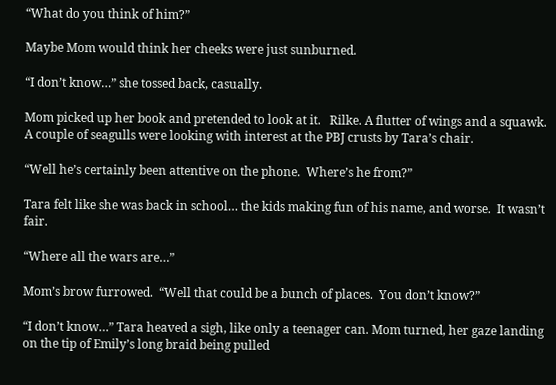“What do you think of him?”

Maybe Mom would think her cheeks were just sunburned.

“I don’t know…” she tossed back, casually.

Mom picked up her book and pretended to look at it.   Rilke. A flutter of wings and a squawk.  A couple of seagulls were looking with interest at the PBJ crusts by Tara’s chair.

“Well he’s certainly been attentive on the phone.  Where’s he from?”

Tara felt like she was back in school… the kids making fun of his name, and worse.  It wasn’t fair.

“Where all the wars are…”

Mom’s brow furrowed.  “Well that could be a bunch of places.  You don’t know?”

“I don’t know…” Tara heaved a sigh, like only a teenager can. Mom turned, her gaze landing on the tip of Emily’s long braid being pulled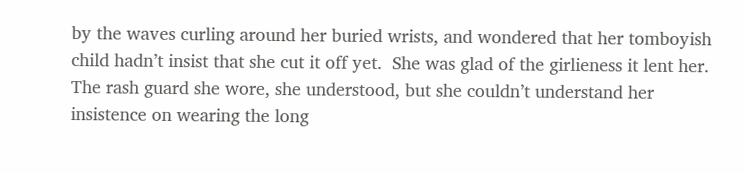by the waves curling around her buried wrists, and wondered that her tomboyish child hadn’t insist that she cut it off yet.  She was glad of the girlieness it lent her.  The rash guard she wore, she understood, but she couldn’t understand her insistence on wearing the long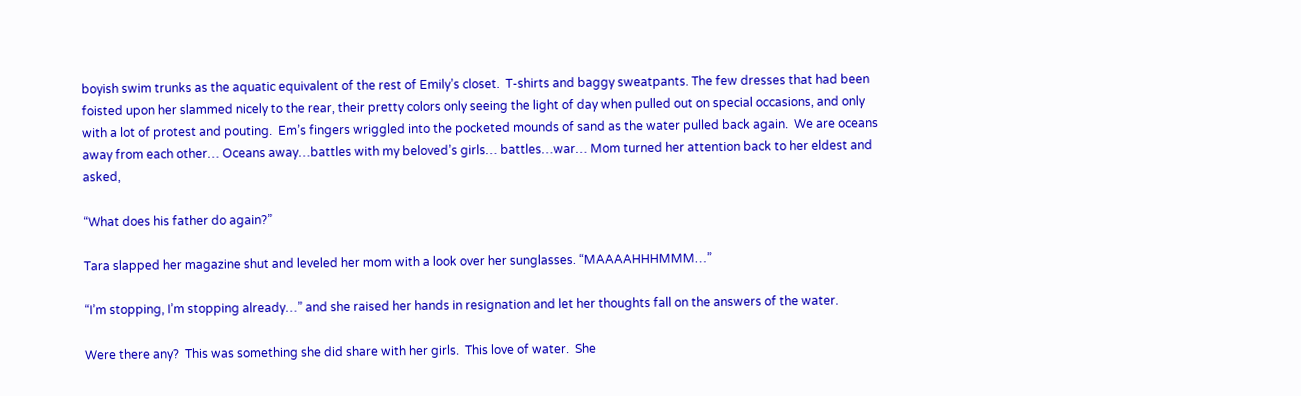boyish swim trunks as the aquatic equivalent of the rest of Emily’s closet.  T-shirts and baggy sweatpants. The few dresses that had been foisted upon her slammed nicely to the rear, their pretty colors only seeing the light of day when pulled out on special occasions, and only with a lot of protest and pouting.  Em’s fingers wriggled into the pocketed mounds of sand as the water pulled back again.  We are oceans away from each other… Oceans away…battles with my beloved’s girls… battles…war… Mom turned her attention back to her eldest and asked,

“What does his father do again?”

Tara slapped her magazine shut and leveled her mom with a look over her sunglasses. “MAAAAHHHMMM…”

“I’m stopping, I’m stopping already…” and she raised her hands in resignation and let her thoughts fall on the answers of the water.

Were there any?  This was something she did share with her girls.  This love of water.  She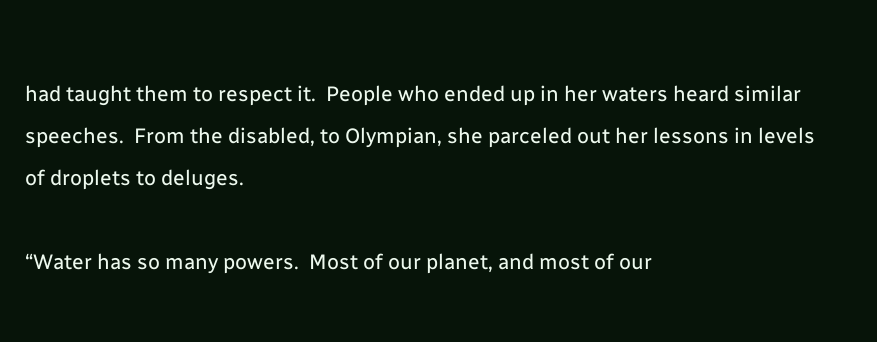had taught them to respect it.  People who ended up in her waters heard similar speeches.  From the disabled, to Olympian, she parceled out her lessons in levels of droplets to deluges.

“Water has so many powers.  Most of our planet, and most of our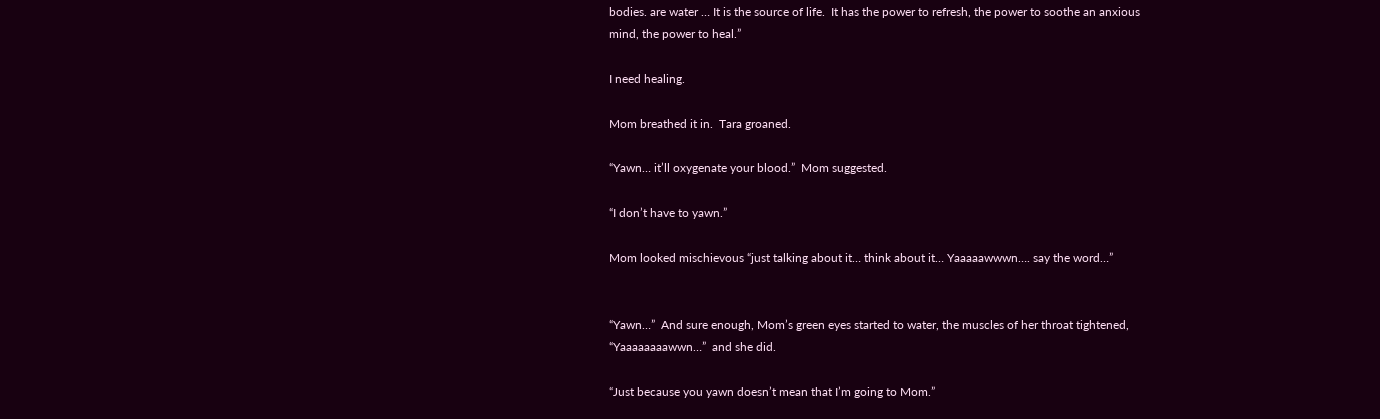bodies. are water … It is the source of life.  It has the power to refresh, the power to soothe an anxious mind, the power to heal.”

I need healing.

Mom breathed it in.  Tara groaned.

“Yawn… it’ll oxygenate your blood.”  Mom suggested.

“I don’t have to yawn.”

Mom looked mischievous “just talking about it… think about it… Yaaaaawwwn…. say the word…”


“Yawn…”  And sure enough, Mom’s green eyes started to water, the muscles of her throat tightened, “Yaaaaaaaawwn…”  and she did.

“Just because you yawn doesn’t mean that I’m going to Mom.”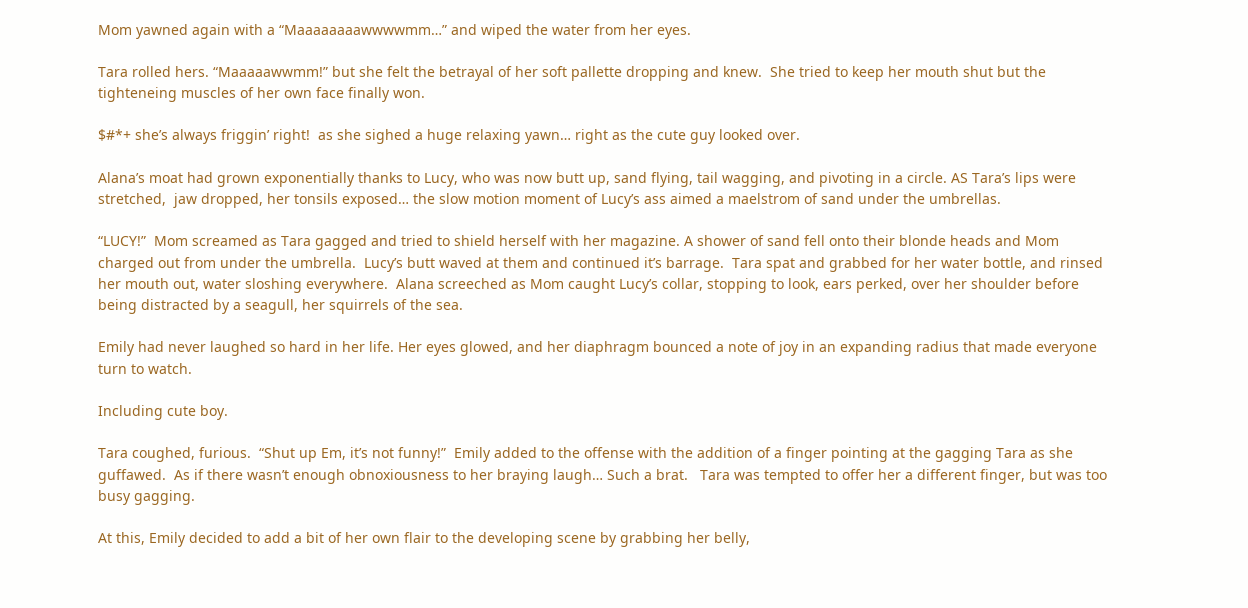Mom yawned again with a “Maaaaaaaawwwwmm…” and wiped the water from her eyes.

Tara rolled hers. “Maaaaawwmm!” but she felt the betrayal of her soft pallette dropping and knew.  She tried to keep her mouth shut but the tighteneing muscles of her own face finally won.

$#*+ she’s always friggin’ right!  as she sighed a huge relaxing yawn… right as the cute guy looked over.

Alana’s moat had grown exponentially thanks to Lucy, who was now butt up, sand flying, tail wagging, and pivoting in a circle. AS Tara’s lips were stretched,  jaw dropped, her tonsils exposed… the slow motion moment of Lucy’s ass aimed a maelstrom of sand under the umbrellas.

“LUCY!”  Mom screamed as Tara gagged and tried to shield herself with her magazine. A shower of sand fell onto their blonde heads and Mom charged out from under the umbrella.  Lucy’s butt waved at them and continued it’s barrage.  Tara spat and grabbed for her water bottle, and rinsed her mouth out, water sloshing everywhere.  Alana screeched as Mom caught Lucy’s collar, stopping to look, ears perked, over her shoulder before being distracted by a seagull, her squirrels of the sea.

Emily had never laughed so hard in her life. Her eyes glowed, and her diaphragm bounced a note of joy in an expanding radius that made everyone turn to watch.

Including cute boy.

Tara coughed, furious.  “Shut up Em, it’s not funny!”  Emily added to the offense with the addition of a finger pointing at the gagging Tara as she guffawed.  As if there wasn’t enough obnoxiousness to her braying laugh… Such a brat.   Tara was tempted to offer her a different finger, but was too busy gagging.

At this, Emily decided to add a bit of her own flair to the developing scene by grabbing her belly,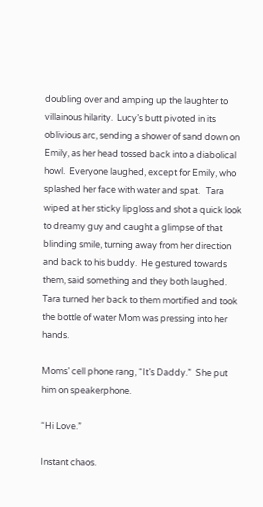doubling over and amping up the laughter to villainous hilarity.  Lucy’s butt pivoted in its oblivious arc, sending a shower of sand down on Emily, as her head tossed back into a diabolical howl.  Everyone laughed, except for Emily, who splashed her face with water and spat.   Tara wiped at her sticky lipgloss and shot a quick look to dreamy guy and caught a glimpse of that blinding smile, turning away from her direction and back to his buddy.  He gestured towards them, said something and they both laughed.  Tara turned her back to them mortified and took the bottle of water Mom was pressing into her hands.

Moms’ cell phone rang, “It’s Daddy.”  She put him on speakerphone.

“Hi Love.”

Instant chaos.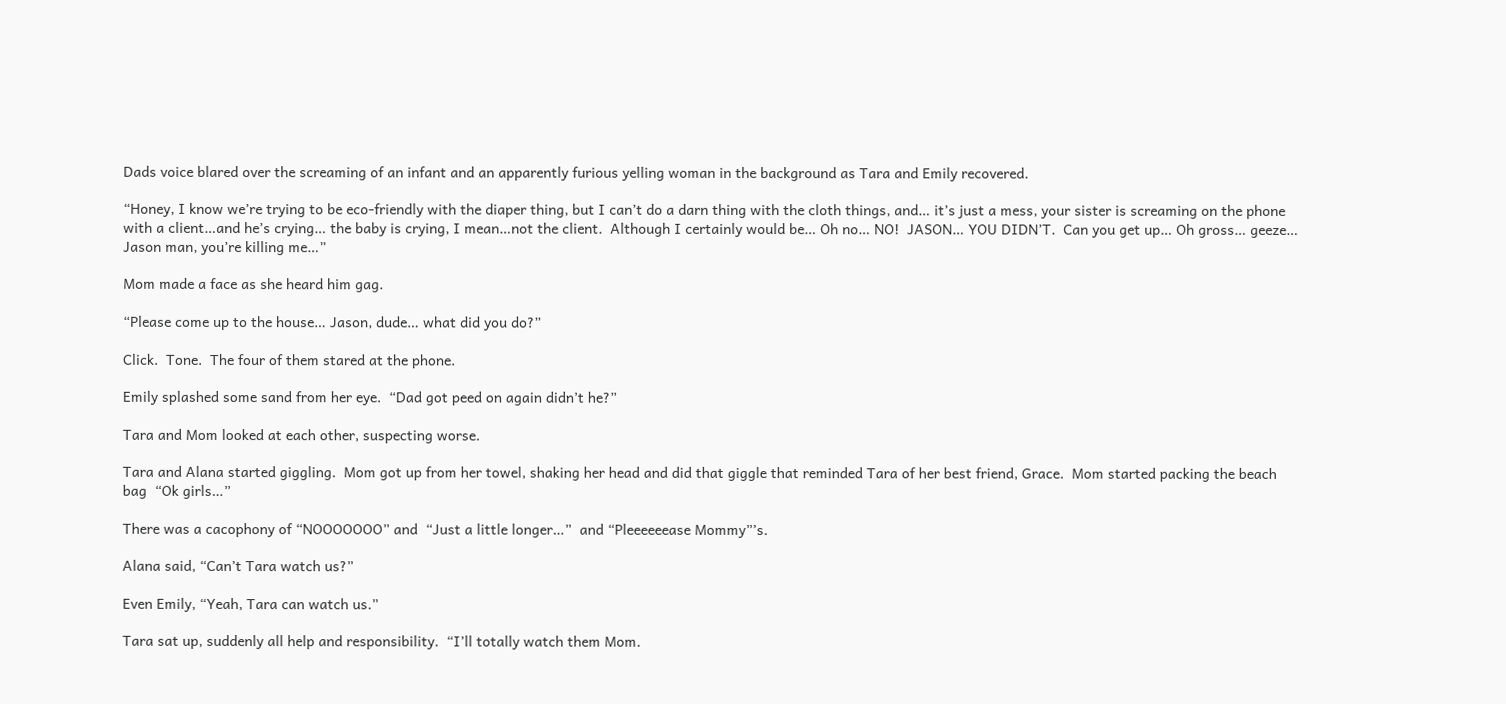Dads voice blared over the screaming of an infant and an apparently furious yelling woman in the background as Tara and Emily recovered.

“Honey, I know we’re trying to be eco-friendly with the diaper thing, but I can’t do a darn thing with the cloth things, and… it’s just a mess, your sister is screaming on the phone with a client…and he’s crying… the baby is crying, I mean…not the client.  Although I certainly would be… Oh no… NO!  JASON… YOU DIDN’T.  Can you get up… Oh gross… geeze… Jason man, you’re killing me…”

Mom made a face as she heard him gag.

“Please come up to the house… Jason, dude… what did you do?”

Click.  Tone.  The four of them stared at the phone.

Emily splashed some sand from her eye.  “Dad got peed on again didn’t he?”

Tara and Mom looked at each other, suspecting worse.

Tara and Alana started giggling.  Mom got up from her towel, shaking her head and did that giggle that reminded Tara of her best friend, Grace.  Mom started packing the beach bag  “Ok girls…”

There was a cacophony of “NOOOOOOO” and  “Just a little longer…”  and “Pleeeeeease Mommy”’s.

Alana said, “Can’t Tara watch us?”

Even Emily, “Yeah, Tara can watch us.”

Tara sat up, suddenly all help and responsibility.  “I’ll totally watch them Mom.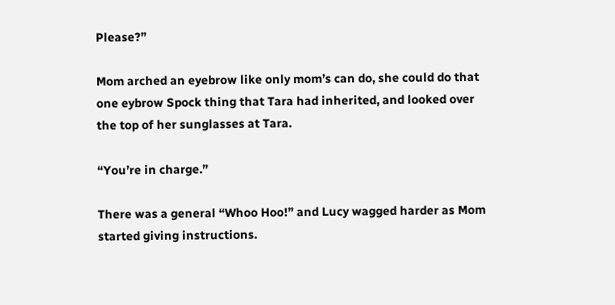Please?”

Mom arched an eyebrow like only mom’s can do, she could do that one eybrow Spock thing that Tara had inherited, and looked over the top of her sunglasses at Tara.

“You’re in charge.”

There was a general “Whoo Hoo!” and Lucy wagged harder as Mom started giving instructions.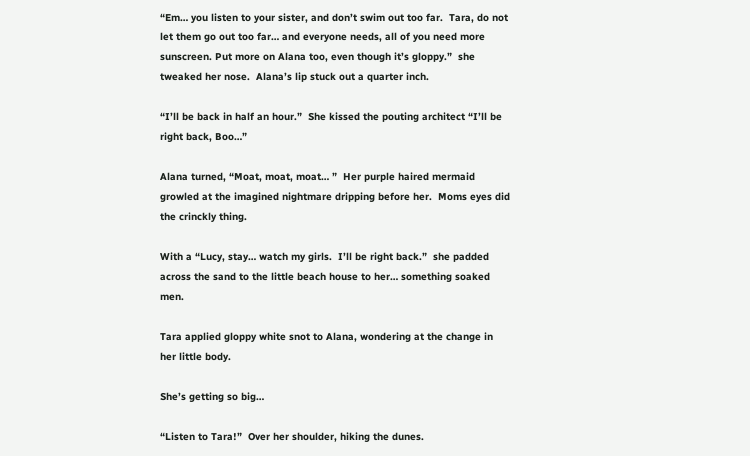“Em… you listen to your sister, and don’t swim out too far.  Tara, do not let them go out too far… and everyone needs, all of you need more sunscreen. Put more on Alana too, even though it’s gloppy.”  she tweaked her nose.  Alana’s lip stuck out a quarter inch.

“I’ll be back in half an hour.”  She kissed the pouting architect “I’ll be right back, Boo…”

Alana turned, “Moat, moat, moat… ”  Her purple haired mermaid growled at the imagined nightmare dripping before her.  Moms eyes did the crinckly thing.

With a “Lucy, stay… watch my girls.  I’ll be right back.”  she padded across the sand to the little beach house to her… something soaked men.

Tara applied gloppy white snot to Alana, wondering at the change in her little body.

She’s getting so big…

“Listen to Tara!”  Over her shoulder, hiking the dunes.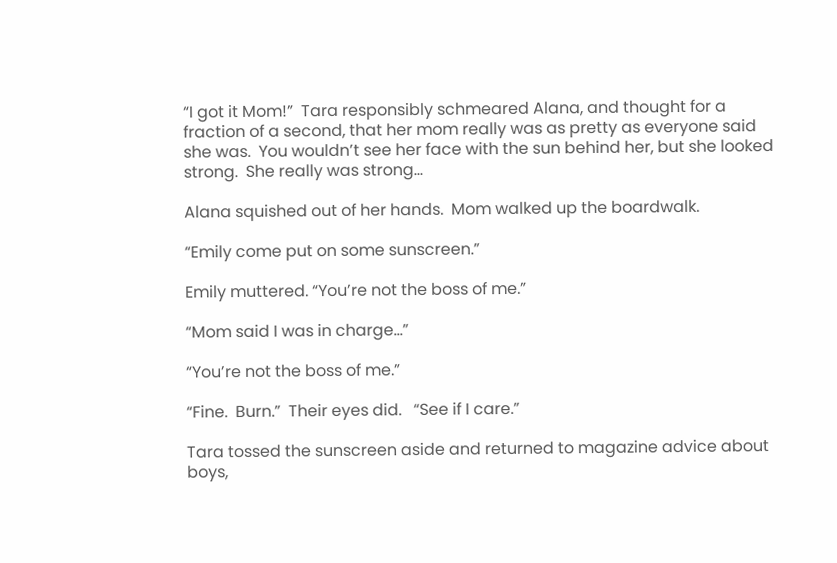“I got it Mom!”  Tara responsibly schmeared Alana, and thought for a fraction of a second, that her mom really was as pretty as everyone said she was.  You wouldn’t see her face with the sun behind her, but she looked strong.  She really was strong…

Alana squished out of her hands.  Mom walked up the boardwalk.

“Emily come put on some sunscreen.”

Emily muttered. “You’re not the boss of me.”

“Mom said I was in charge…”

“You’re not the boss of me.”

“Fine.  Burn.”  Their eyes did.   “See if I care.”

Tara tossed the sunscreen aside and returned to magazine advice about boys,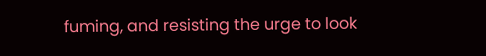fuming, and resisting the urge to look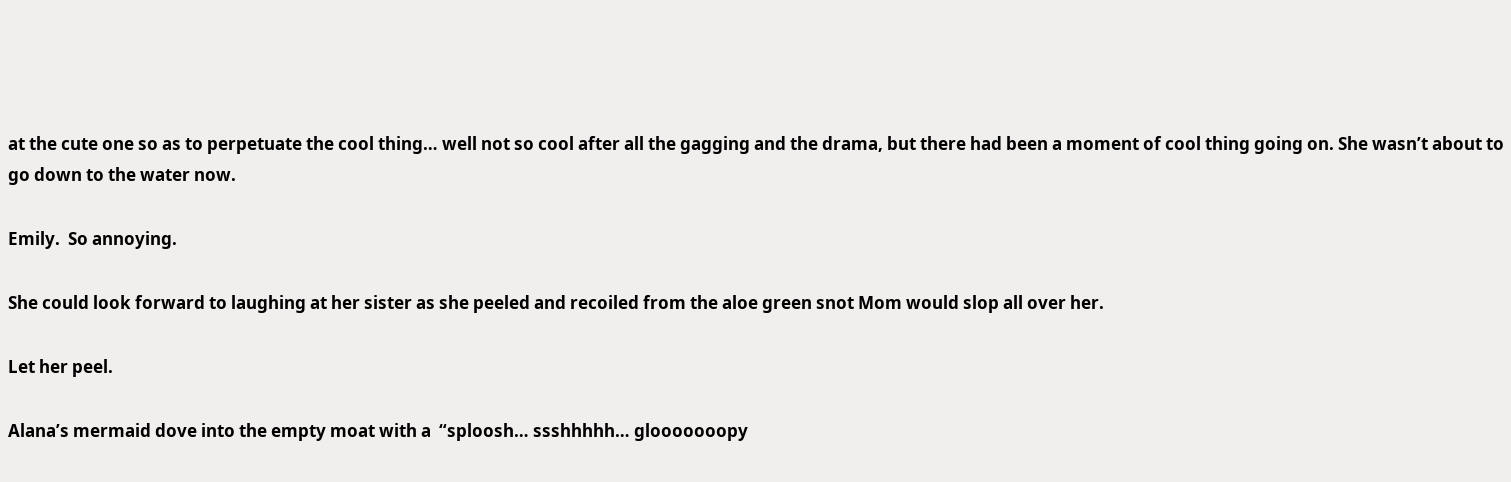at the cute one so as to perpetuate the cool thing… well not so cool after all the gagging and the drama, but there had been a moment of cool thing going on. She wasn’t about to go down to the water now.

Emily.  So annoying.

She could look forward to laughing at her sister as she peeled and recoiled from the aloe green snot Mom would slop all over her.

Let her peel.

Alana’s mermaid dove into the empty moat with a  “sploosh… ssshhhhh… glooooooopy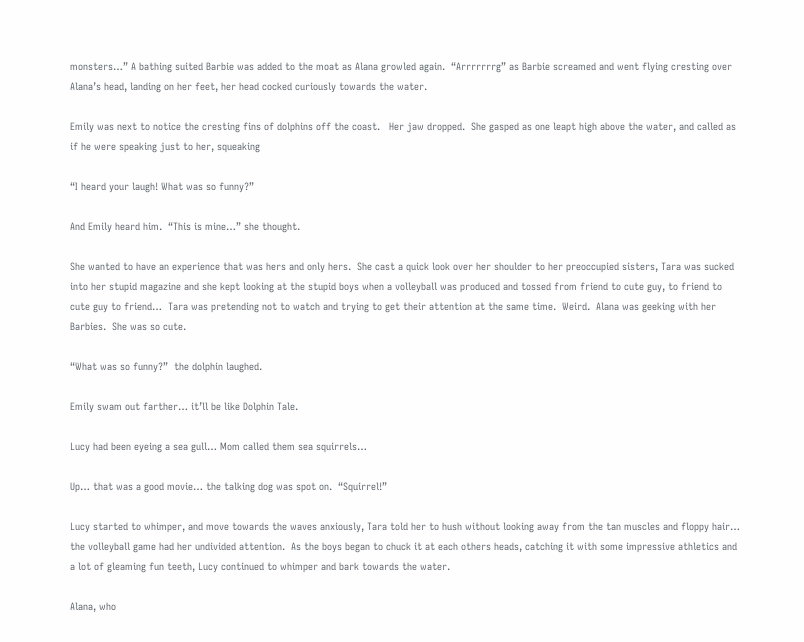monsters…” A bathing suited Barbie was added to the moat as Alana growled again.  “Arrrrrrrg” as Barbie screamed and went flying cresting over Alana’s head, landing on her feet, her head cocked curiously towards the water.

Emily was next to notice the cresting fins of dolphins off the coast.   Her jaw dropped.  She gasped as one leapt high above the water, and called as if he were speaking just to her, squeaking

“I heard your laugh! What was so funny?”

And Emily heard him.  “This is mine…” she thought.

She wanted to have an experience that was hers and only hers.  She cast a quick look over her shoulder to her preoccupied sisters, Tara was sucked into her stupid magazine and she kept looking at the stupid boys when a volleyball was produced and tossed from friend to cute guy, to friend to cute guy to friend…  Tara was pretending not to watch and trying to get their attention at the same time.  Weird.  Alana was geeking with her Barbies.  She was so cute.

“What was so funny?”  the dolphin laughed.

Emily swam out farther… it’ll be like Dolphin Tale.

Lucy had been eyeing a sea gull… Mom called them sea squirrels…

Up… that was a good movie… the talking dog was spot on.  “Squirrel!”

Lucy started to whimper, and move towards the waves anxiously, Tara told her to hush without looking away from the tan muscles and floppy hair… the volleyball game had her undivided attention.  As the boys began to chuck it at each others heads, catching it with some impressive athletics and a lot of gleaming fun teeth, Lucy continued to whimper and bark towards the water.

Alana, who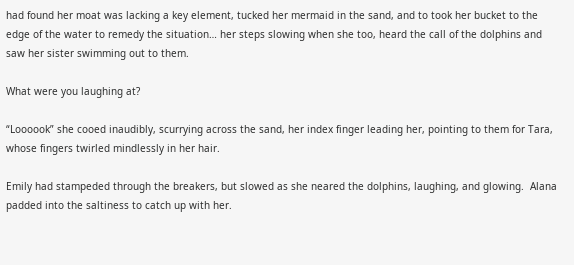had found her moat was lacking a key element, tucked her mermaid in the sand, and to took her bucket to the edge of the water to remedy the situation… her steps slowing when she too, heard the call of the dolphins and saw her sister swimming out to them.

What were you laughing at?

“Loooook” she cooed inaudibly, scurrying across the sand, her index finger leading her, pointing to them for Tara, whose fingers twirled mindlessly in her hair.

Emily had stampeded through the breakers, but slowed as she neared the dolphins, laughing, and glowing.  Alana padded into the saltiness to catch up with her.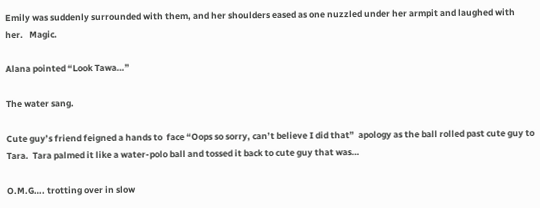Emily was suddenly surrounded with them, and her shoulders eased as one nuzzled under her armpit and laughed with her.   Magic.

Alana pointed “Look Tawa…”

The water sang.

Cute guy’s friend feigned a hands to  face “Oops so sorry, can’t believe I did that”  apology as the ball rolled past cute guy to Tara.  Tara palmed it like a water-polo ball and tossed it back to cute guy that was…

O.M.G…. trotting over in slow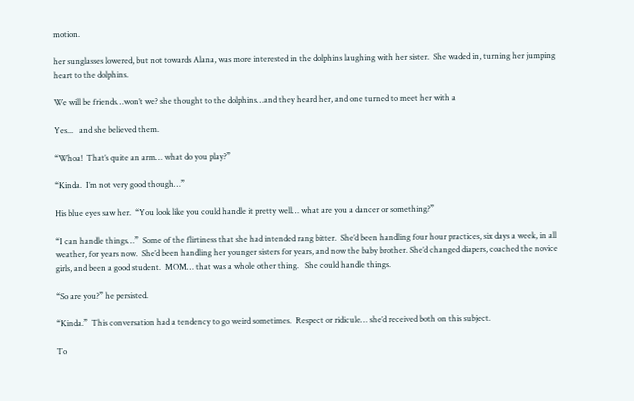motion.

her sunglasses lowered, but not towards Alana, was more interested in the dolphins laughing with her sister.  She waded in, turning her jumping heart to the dolphins.

We will be friends…won’t we? she thought to the dolphins…and they heard her, and one turned to meet her with a

Yes...   and she believed them.

“Whoa!  That’s quite an arm… what do you play?”

“Kinda.  I’m not very good though…”

His blue eyes saw her.  “You look like you could handle it pretty well… what are you a dancer or something?”

“I can handle things…”  Some of the flirtiness that she had intended rang bitter.  She’d been handling four hour practices, six days a week, in all weather, for years now.  She’d been handling her younger sisters for years, and now the baby brother. She’d changed diapers, coached the novice girls, and been a good student.  MOM… that was a whole other thing.   She could handle things.

“So are you?” he persisted.

“Kinda.”  This conversation had a tendency to go weird sometimes.  Respect or ridicule… she’d received both on this subject.

To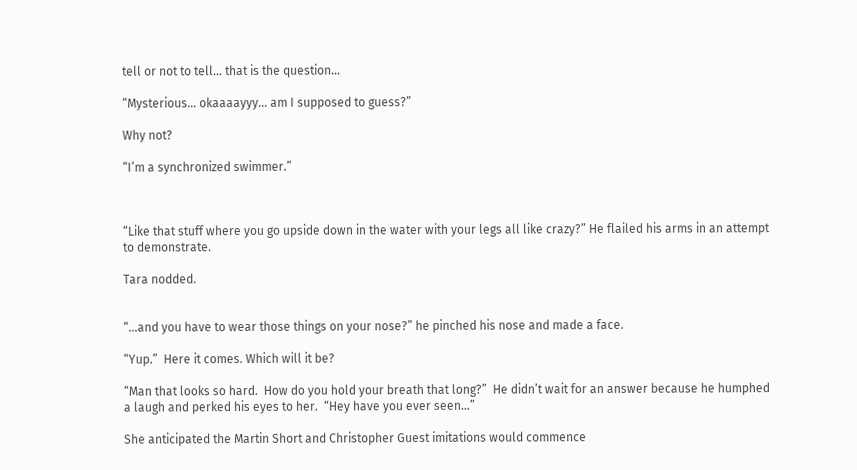tell or not to tell… that is the question…

“Mysterious… okaaaayyy… am I supposed to guess?”

Why not?

“I’m a synchronized swimmer.”



“Like that stuff where you go upside down in the water with your legs all like crazy?” He flailed his arms in an attempt to demonstrate.

Tara nodded.


“…and you have to wear those things on your nose?” he pinched his nose and made a face.

“Yup.”  Here it comes. Which will it be?

“Man that looks so hard.  How do you hold your breath that long?”  He didn’t wait for an answer because he humphed a laugh and perked his eyes to her.  “Hey have you ever seen…”

She anticipated the Martin Short and Christopher Guest imitations would commence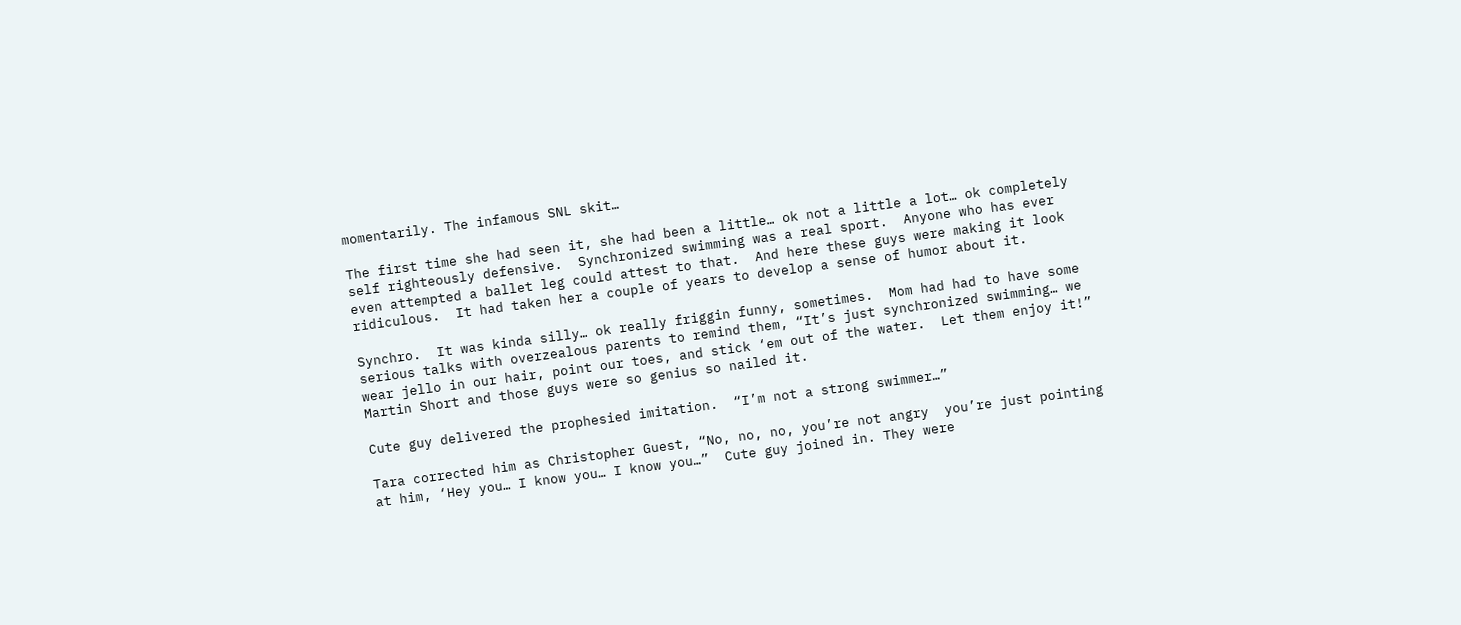momentarily. The infamous SNL skit…

The first time she had seen it, she had been a little… ok not a little a lot… ok completely self righteously defensive.  Synchronized swimming was a real sport.  Anyone who has ever even attempted a ballet leg could attest to that.  And here these guys were making it look ridiculous.  It had taken her a couple of years to develop a sense of humor about it.

Synchro.  It was kinda silly… ok really friggin funny, sometimes.  Mom had had to have some serious talks with overzealous parents to remind them, “It’s just synchronized swimming… we wear jello in our hair, point our toes, and stick ‘em out of the water.  Let them enjoy it!”   Martin Short and those guys were so genius so nailed it.

Cute guy delivered the prophesied imitation.  “I’m not a strong swimmer…”

Tara corrected him as Christopher Guest, “No, no, no, you’re not angry  you’re just pointing at him, ‘Hey you… I know you… I know you…”  Cute guy joined in. They were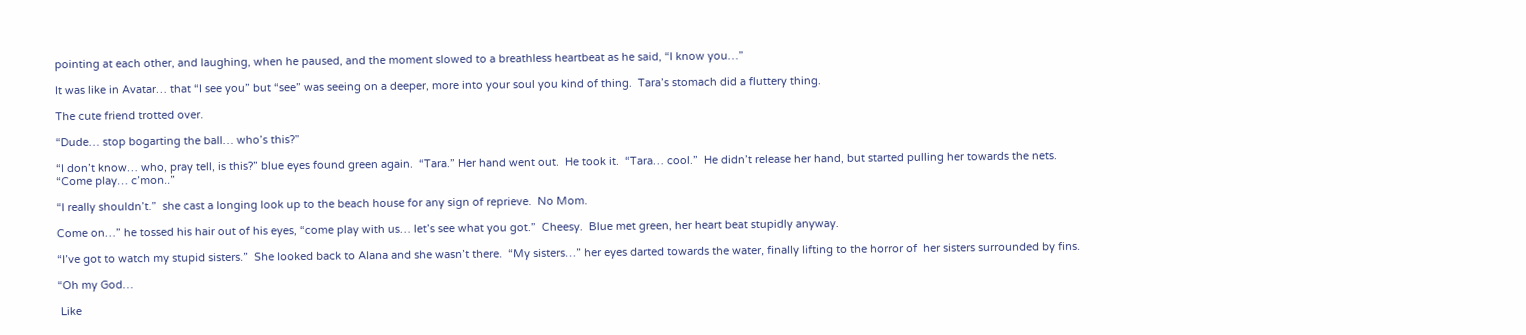pointing at each other, and laughing, when he paused, and the moment slowed to a breathless heartbeat as he said, “I know you…”

It was like in Avatar… that “I see you” but “see” was seeing on a deeper, more into your soul you kind of thing.  Tara’s stomach did a fluttery thing.

The cute friend trotted over.

“Dude… stop bogarting the ball… who’s this?”

“I don’t know… who, pray tell, is this?” blue eyes found green again.  “Tara.” Her hand went out.  He took it.  “Tara… cool.”  He didn’t release her hand, but started pulling her towards the nets.  “Come play… c’mon..”

“I really shouldn’t.”  she cast a longing look up to the beach house for any sign of reprieve.  No Mom.

Come on…” he tossed his hair out of his eyes, “come play with us… let’s see what you got.”  Cheesy.  Blue met green, her heart beat stupidly anyway.

“I’ve got to watch my stupid sisters.”  She looked back to Alana and she wasn’t there.  “My sisters…” her eyes darted towards the water, finally lifting to the horror of  her sisters surrounded by fins.

“Oh my God…

 Like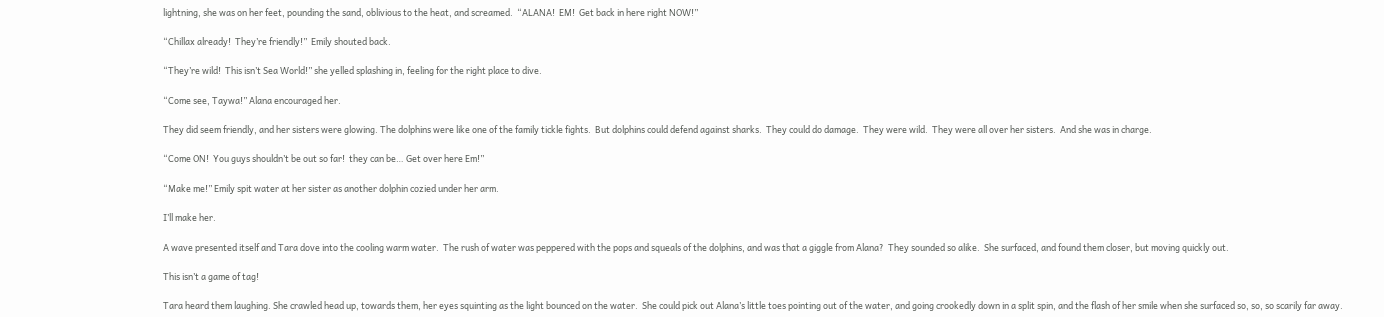lightning, she was on her feet, pounding the sand, oblivious to the heat, and screamed.  “ALANA!  EM!  Get back in here right NOW!”

“Chillax already!  They’re friendly!”  Emily shouted back.

“They’re wild!  This isn’t Sea World!” she yelled splashing in, feeling for the right place to dive.

“Come see, Taywa!” Alana encouraged her.

They did seem friendly, and her sisters were glowing. The dolphins were like one of the family tickle fights.  But dolphins could defend against sharks.  They could do damage.  They were wild.  They were all over her sisters.  And she was in charge.

“Come ON!  You guys shouldn’t be out so far!  they can be… Get over here Em!”

“Make me!” Emily spit water at her sister as another dolphin cozied under her arm.

I’ll make her.

A wave presented itself and Tara dove into the cooling warm water.  The rush of water was peppered with the pops and squeals of the dolphins, and was that a giggle from Alana?  They sounded so alike.  She surfaced, and found them closer, but moving quickly out.

This isn’t a game of tag!

Tara heard them laughing. She crawled head up, towards them, her eyes squinting as the light bounced on the water.  She could pick out Alana’s little toes pointing out of the water, and going crookedly down in a split spin, and the flash of her smile when she surfaced so, so, so scarily far away.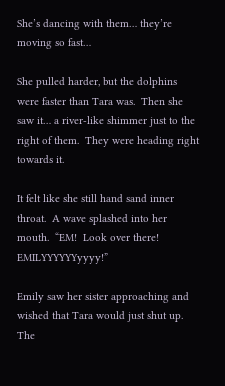She’s dancing with them… they’re moving so fast…

She pulled harder, but the dolphins were faster than Tara was.  Then she saw it… a river-like shimmer just to the right of them.  They were heading right towards it.

It felt like she still hand sand inner throat.  A wave splashed into her mouth.  “EM!  Look over there!  EMILYYYYYYyyyy!”

Emily saw her sister approaching and wished that Tara would just shut up.  The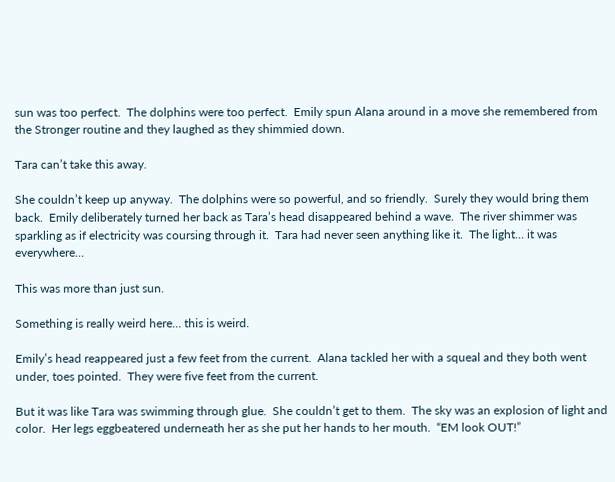sun was too perfect.  The dolphins were too perfect.  Emily spun Alana around in a move she remembered from the Stronger routine and they laughed as they shimmied down.

Tara can’t take this away.

She couldn’t keep up anyway.  The dolphins were so powerful, and so friendly.  Surely they would bring them back.  Emily deliberately turned her back as Tara’s head disappeared behind a wave.  The river shimmer was sparkling as if electricity was coursing through it.  Tara had never seen anything like it.  The light… it was everywhere…

This was more than just sun.

Something is really weird here… this is weird.

Emily’s head reappeared just a few feet from the current.  Alana tackled her with a squeal and they both went under, toes pointed.  They were five feet from the current.

But it was like Tara was swimming through glue.  She couldn’t get to them.  The sky was an explosion of light and color.  Her legs eggbeatered underneath her as she put her hands to her mouth.  “EM look OUT!”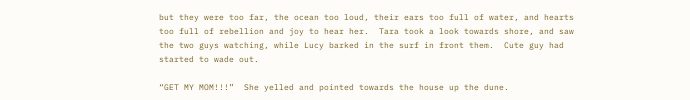but they were too far, the ocean too loud, their ears too full of water, and hearts too full of rebellion and joy to hear her.  Tara took a look towards shore, and saw the two guys watching, while Lucy barked in the surf in front them.  Cute guy had started to wade out.

“GET MY MOM!!!”  She yelled and pointed towards the house up the dune.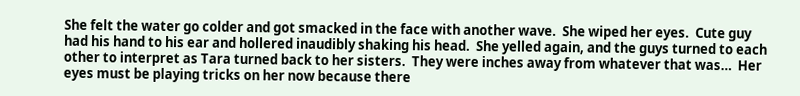She felt the water go colder and got smacked in the face with another wave.  She wiped her eyes.  Cute guy had his hand to his ear and hollered inaudibly shaking his head.  She yelled again, and the guys turned to each other to interpret as Tara turned back to her sisters.  They were inches away from whatever that was…  Her eyes must be playing tricks on her now because there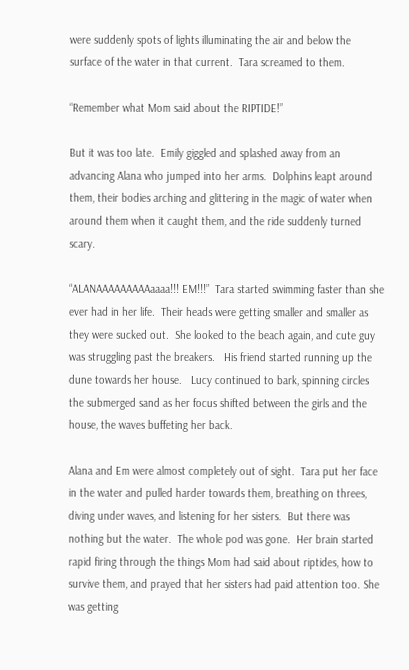were suddenly spots of lights illuminating the air and below the surface of the water in that current.  Tara screamed to them.

“Remember what Mom said about the RIPTIDE!”

But it was too late.  Emily giggled and splashed away from an advancing Alana who jumped into her arms.  Dolphins leapt around them, their bodies arching and glittering in the magic of water when around them when it caught them, and the ride suddenly turned scary.

“ALANAAAAAAAAAaaaa!!! EM!!!”  Tara started swimming faster than she ever had in her life.  Their heads were getting smaller and smaller as they were sucked out.  She looked to the beach again, and cute guy was struggling past the breakers.   His friend started running up the dune towards her house.   Lucy continued to bark, spinning circles the submerged sand as her focus shifted between the girls and the house, the waves buffeting her back.

Alana and Em were almost completely out of sight.  Tara put her face in the water and pulled harder towards them, breathing on threes, diving under waves, and listening for her sisters.  But there was nothing but the water.  The whole pod was gone.  Her brain started rapid firing through the things Mom had said about riptides, how to survive them, and prayed that her sisters had paid attention too. She was getting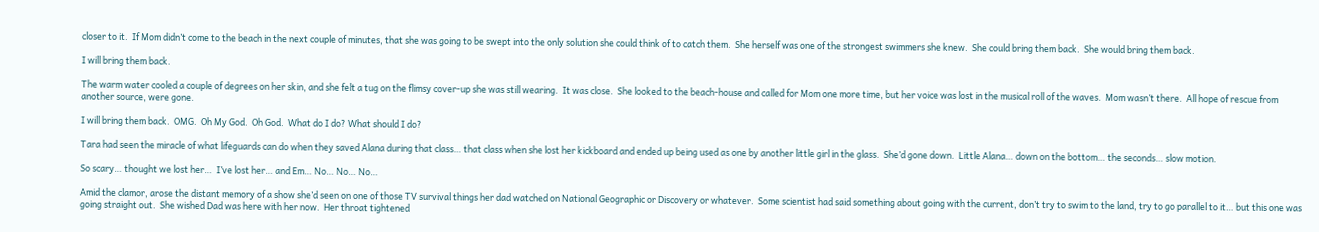closer to it.  If Mom didn’t come to the beach in the next couple of minutes, that she was going to be swept into the only solution she could think of to catch them.  She herself was one of the strongest swimmers she knew.  She could bring them back.  She would bring them back.

I will bring them back.

The warm water cooled a couple of degrees on her skin, and she felt a tug on the flimsy cover-up she was still wearing.  It was close.  She looked to the beach-house and called for Mom one more time, but her voice was lost in the musical roll of the waves.  Mom wasn’t there.  All hope of rescue from another source, were gone.

I will bring them back.  OMG.  Oh My God.  Oh God.  What do I do? What should I do?

Tara had seen the miracle of what lifeguards can do when they saved Alana during that class… that class when she lost her kickboard and ended up being used as one by another little girl in the glass.  She’d gone down.  Little Alana… down on the bottom… the seconds… slow motion.

So scary… thought we lost her…  I’ve lost her… and Em… No… No… No…

Amid the clamor, arose the distant memory of a show she’d seen on one of those TV survival things her dad watched on National Geographic or Discovery or whatever.  Some scientist had said something about going with the current, don’t try to swim to the land, try to go parallel to it… but this one was going straight out.  She wished Dad was here with her now.  Her throat tightened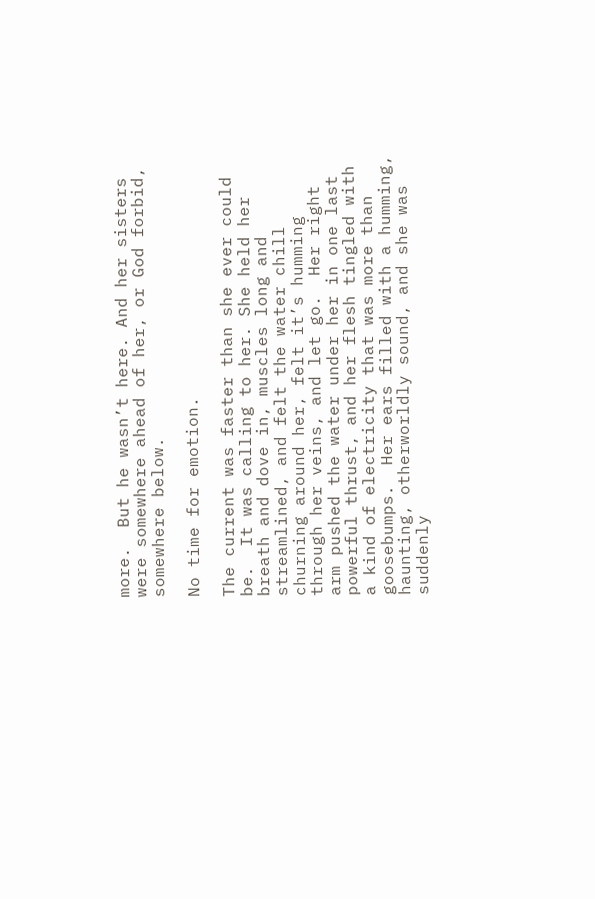more.  But he wasn’t here. And her sisters were somewhere ahead of her, or God forbid, somewhere below.

No time for emotion.

The current was faster than she ever could be.  It was calling to her. She held her breath and dove in, muscles long and streamlined, and felt the water chill churning around her, felt it’s humming through her veins, and let go.  Her right arm pushed the water under her in one last powerful thrust, and her flesh tingled with a kind of electricity that was more than goosebumps.  Her ears filled with a humming, haunting, otherworldly sound, and she was suddenly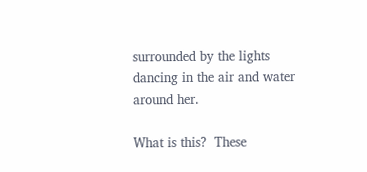surrounded by the lights dancing in the air and water around her.

What is this?  These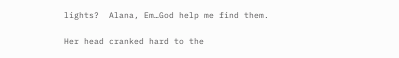lights?  Alana, Em…God help me find them.

Her head cranked hard to the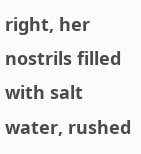right, her nostrils filled with salt water, rushed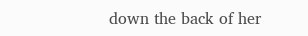down the back of her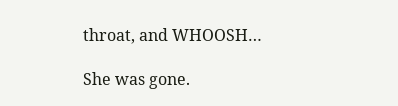throat, and WHOOSH…

She was gone.